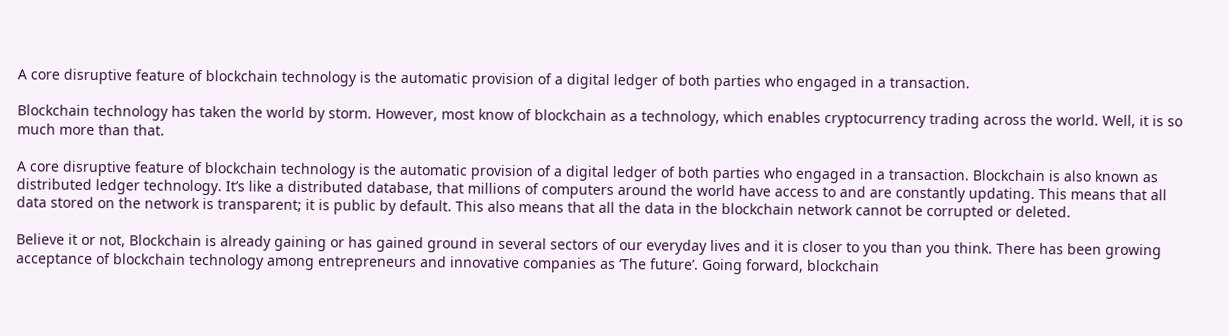A core disruptive feature of blockchain technology is the automatic provision of a digital ledger of both parties who engaged in a transaction.

Blockchain technology has taken the world by storm. However, most know of blockchain as a technology, which enables cryptocurrency trading across the world. Well, it is so much more than that.

A core disruptive feature of blockchain technology is the automatic provision of a digital ledger of both parties who engaged in a transaction. Blockchain is also known as distributed ledger technology. It’s like a distributed database, that millions of computers around the world have access to and are constantly updating. This means that all data stored on the network is transparent; it is public by default. This also means that all the data in the blockchain network cannot be corrupted or deleted.

Believe it or not, Blockchain is already gaining or has gained ground in several sectors of our everyday lives and it is closer to you than you think. There has been growing acceptance of blockchain technology among entrepreneurs and innovative companies as ‘The future’. Going forward, blockchain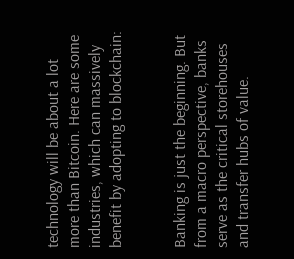technology will be about a lot more than Bitcoin. Here are some industries, which can massively benefit by adopting to blockchain:


Banking is just the beginning. But from a macro perspective, banks serve as the critical storehouses and transfer hubs of value.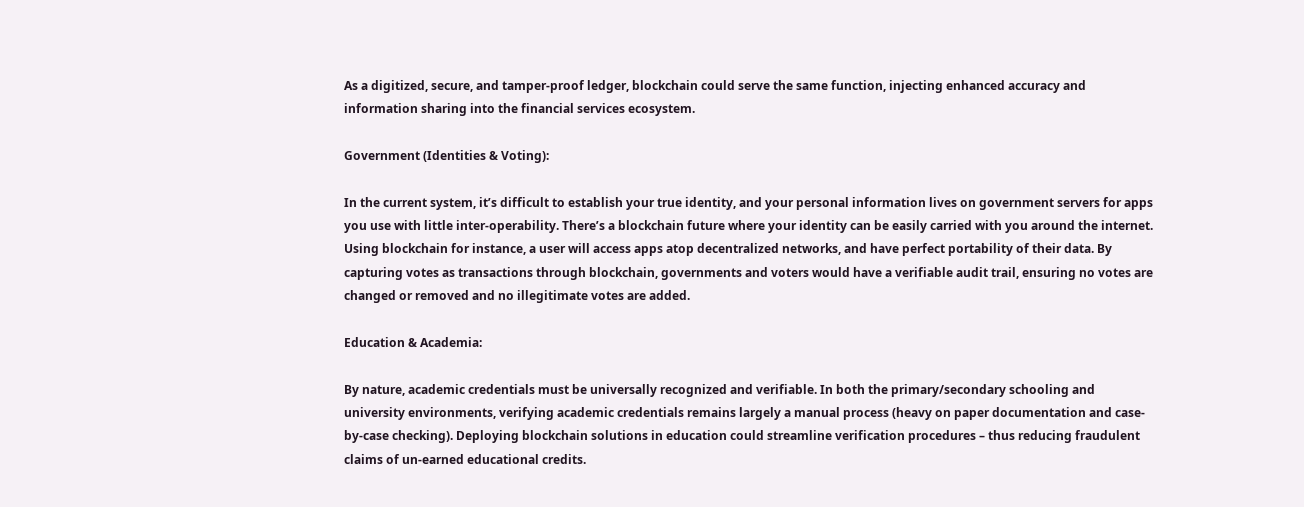As a digitized, secure, and tamper-proof ledger, blockchain could serve the same function, injecting enhanced accuracy and information sharing into the financial services ecosystem.

Government (Identities & Voting):

In the current system, it’s difficult to establish your true identity, and your personal information lives on government servers for apps you use with little inter-operability. There’s a blockchain future where your identity can be easily carried with you around the internet. Using blockchain for instance, a user will access apps atop decentralized networks, and have perfect portability of their data. By capturing votes as transactions through blockchain, governments and voters would have a verifiable audit trail, ensuring no votes are changed or removed and no illegitimate votes are added.

Education & Academia:

By nature, academic credentials must be universally recognized and verifiable. In both the primary/secondary schooling and university environments, verifying academic credentials remains largely a manual process (heavy on paper documentation and case-by-case checking). Deploying blockchain solutions in education could streamline verification procedures – thus reducing fraudulent claims of un-earned educational credits.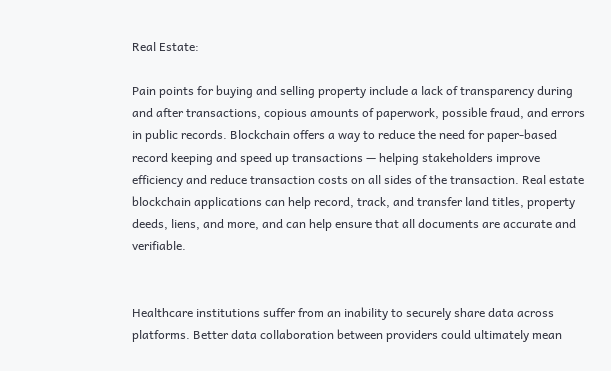Real Estate:

Pain points for buying and selling property include a lack of transparency during and after transactions, copious amounts of paperwork, possible fraud, and errors in public records. Blockchain offers a way to reduce the need for paper-based record keeping and speed up transactions — helping stakeholders improve efficiency and reduce transaction costs on all sides of the transaction. Real estate blockchain applications can help record, track, and transfer land titles, property deeds, liens, and more, and can help ensure that all documents are accurate and verifiable.


Healthcare institutions suffer from an inability to securely share data across platforms. Better data collaboration between providers could ultimately mean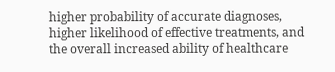higher probability of accurate diagnoses, higher likelihood of effective treatments, and the overall increased ability of healthcare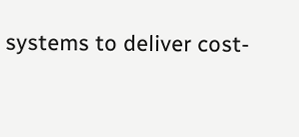systems to deliver cost-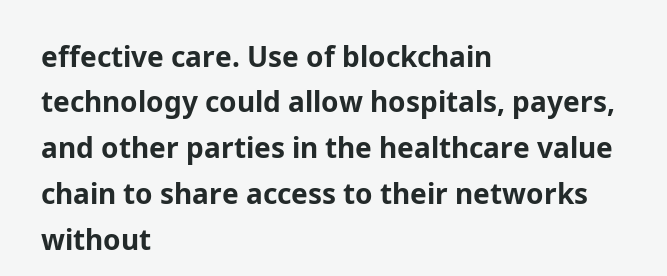effective care. Use of blockchain technology could allow hospitals, payers, and other parties in the healthcare value chain to share access to their networks without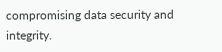compromising data security and integrity.